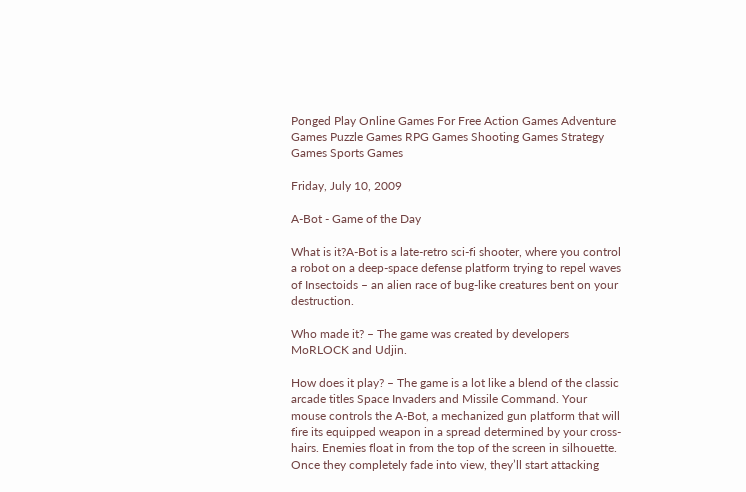Ponged Play Online Games For Free Action Games Adventure Games Puzzle Games RPG Games Shooting Games Strategy Games Sports Games

Friday, July 10, 2009

A-Bot - Game of the Day

What is it?A-Bot is a late-retro sci-fi shooter, where you control a robot on a deep-space defense platform trying to repel waves of Insectoids – an alien race of bug-like creatures bent on your destruction.

Who made it? – The game was created by developers MoRLOCK and Udjin.

How does it play? – The game is a lot like a blend of the classic arcade titles Space Invaders and Missile Command. Your mouse controls the A-Bot, a mechanized gun platform that will fire its equipped weapon in a spread determined by your cross-hairs. Enemies float in from the top of the screen in silhouette. Once they completely fade into view, they’ll start attacking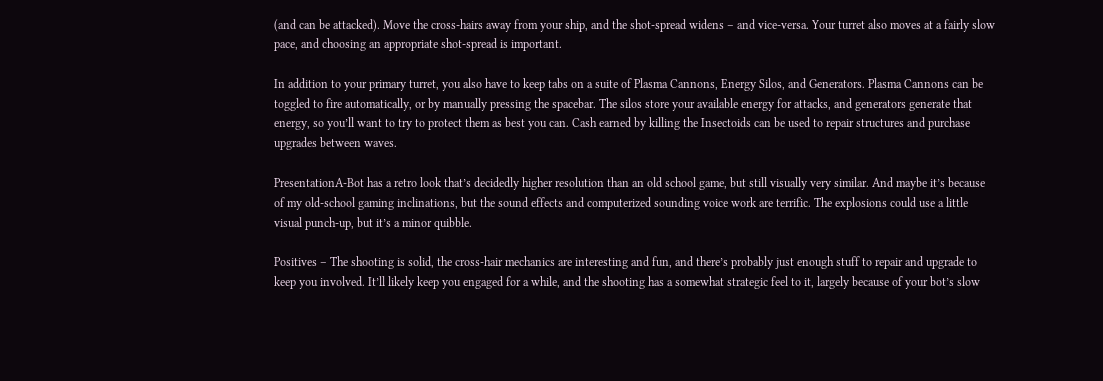(and can be attacked). Move the cross-hairs away from your ship, and the shot-spread widens – and vice-versa. Your turret also moves at a fairly slow pace, and choosing an appropriate shot-spread is important.

In addition to your primary turret, you also have to keep tabs on a suite of Plasma Cannons, Energy Silos, and Generators. Plasma Cannons can be toggled to fire automatically, or by manually pressing the spacebar. The silos store your available energy for attacks, and generators generate that energy, so you’ll want to try to protect them as best you can. Cash earned by killing the Insectoids can be used to repair structures and purchase upgrades between waves.

PresentationA-Bot has a retro look that’s decidedly higher resolution than an old school game, but still visually very similar. And maybe it’s because of my old-school gaming inclinations, but the sound effects and computerized sounding voice work are terrific. The explosions could use a little visual punch-up, but it’s a minor quibble.

Positives – The shooting is solid, the cross-hair mechanics are interesting and fun, and there’s probably just enough stuff to repair and upgrade to keep you involved. It’ll likely keep you engaged for a while, and the shooting has a somewhat strategic feel to it, largely because of your bot’s slow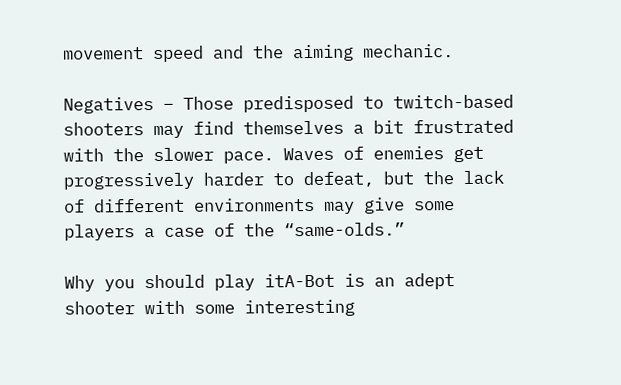movement speed and the aiming mechanic.

Negatives – Those predisposed to twitch-based shooters may find themselves a bit frustrated with the slower pace. Waves of enemies get progressively harder to defeat, but the lack of different environments may give some players a case of the “same-olds.”

Why you should play itA-Bot is an adept shooter with some interesting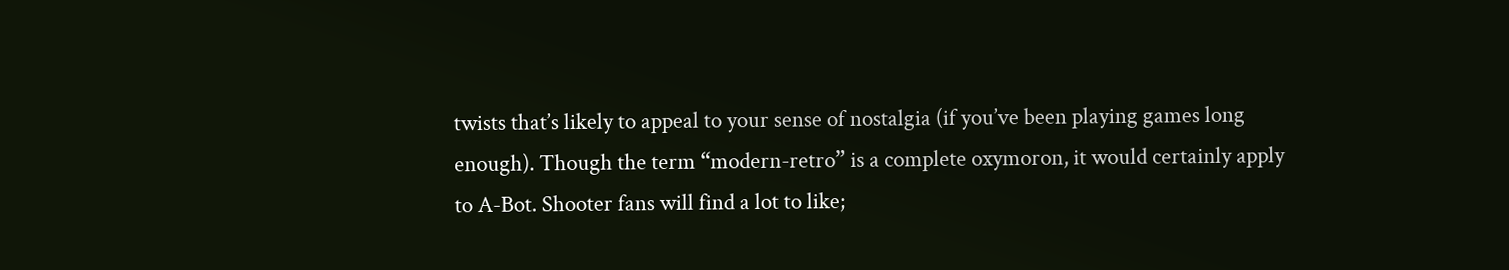twists that’s likely to appeal to your sense of nostalgia (if you’ve been playing games long enough). Though the term “modern-retro” is a complete oxymoron, it would certainly apply to A-Bot. Shooter fans will find a lot to like;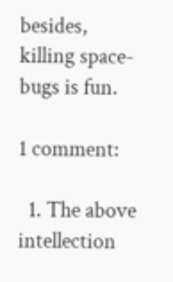besides, killing space-bugs is fun.

1 comment:

  1. The above intellection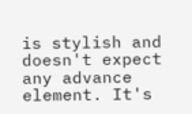is stylish and doesn't expect any advance element. It's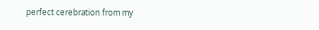perfect cerebration from my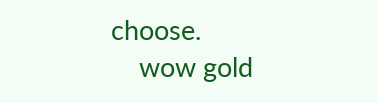choose.
    wow gold